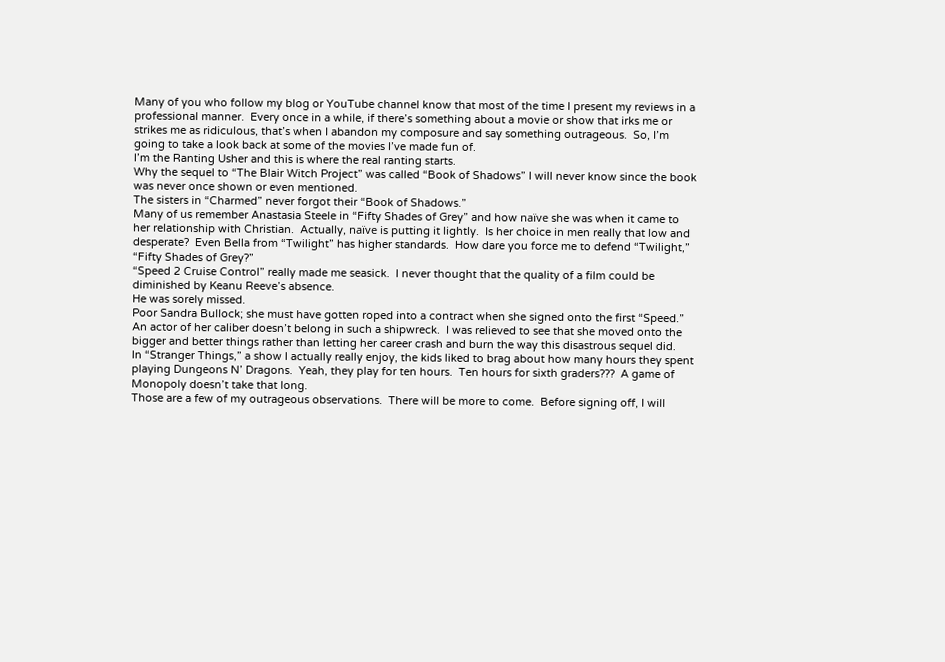Many of you who follow my blog or YouTube channel know that most of the time I present my reviews in a
professional manner.  Every once in a while, if there’s something about a movie or show that irks me or
strikes me as ridiculous, that’s when I abandon my composure and say something outrageous.  So, I’m
going to take a look back at some of the movies I’ve made fun of.
I’m the Ranting Usher and this is where the real ranting starts.
Why the sequel to “The Blair Witch Project” was called “Book of Shadows” I will never know since the book
was never once shown or even mentioned.
The sisters in “Charmed” never forgot their “Book of Shadows.”
Many of us remember Anastasia Steele in “Fifty Shades of Grey” and how naïve she was when it came to
her relationship with Christian.  Actually, naïve is putting it lightly.  Is her choice in men really that low and
desperate?  Even Bella from “Twilight” has higher standards.  How dare you force me to defend “Twilight,”
“Fifty Shades of Grey?”
“Speed 2 Cruise Control” really made me seasick.  I never thought that the quality of a film could be
diminished by Keanu Reeve’s absence.
He was sorely missed.
Poor Sandra Bullock; she must have gotten roped into a contract when she signed onto the first “Speed.”
An actor of her caliber doesn’t belong in such a shipwreck.  I was relieved to see that she moved onto the
bigger and better things rather than letting her career crash and burn the way this disastrous sequel did.
In “Stranger Things,” a show I actually really enjoy, the kids liked to brag about how many hours they spent
playing Dungeons N’ Dragons.  Yeah, they play for ten hours.  Ten hours for sixth graders???  A game of
Monopoly doesn’t take that long.
Those are a few of my outrageous observations.  There will be more to come.  Before signing off, I will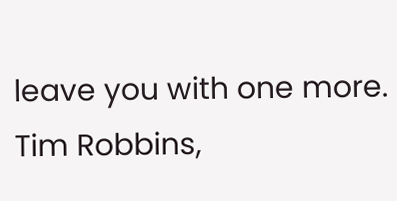leave you with one more.
Tim Robbins,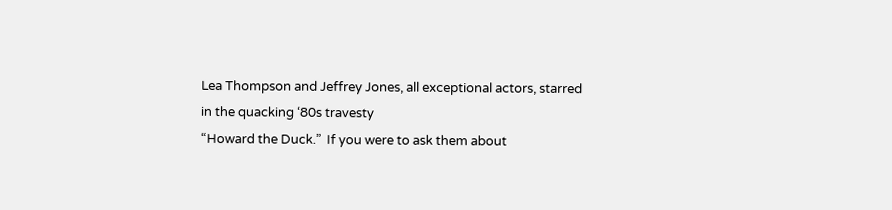Lea Thompson and Jeffrey Jones, all exceptional actors, starred in the quacking ‘80s travesty
“Howard the Duck.”  If you were to ask them about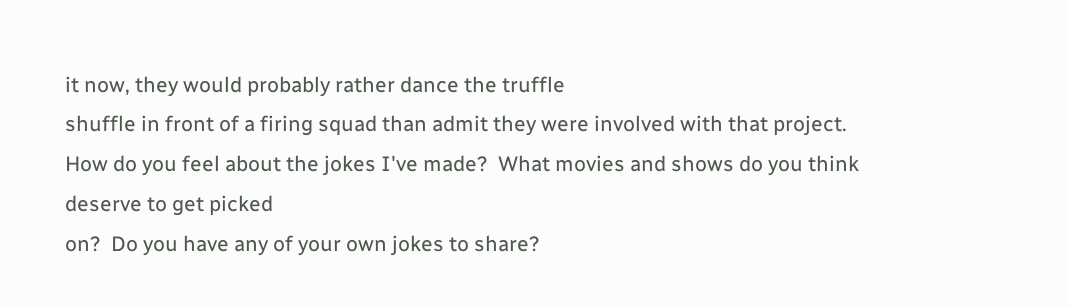it now, they would probably rather dance the truffle
shuffle in front of a firing squad than admit they were involved with that project.
How do you feel about the jokes I've made?  What movies and shows do you think deserve to get picked
on?  Do you have any of your own jokes to share?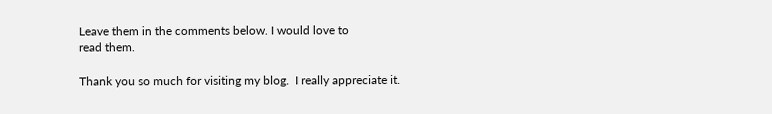Leave them in the comments below. I would love to
read them.

Thank you so much for visiting my blog.  I really appreciate it.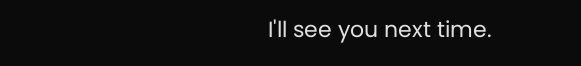I'll see you next time.